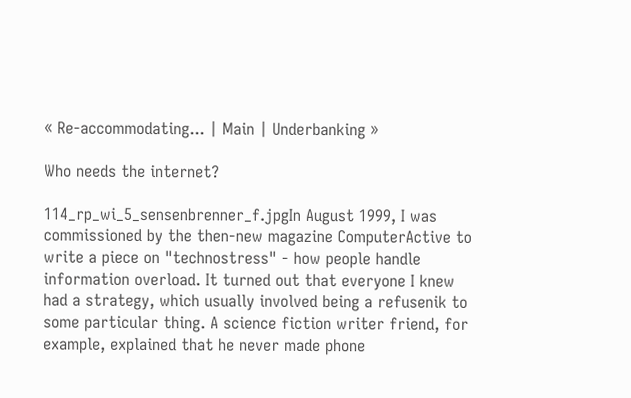« Re-accommodating... | Main | Underbanking »

Who needs the internet?

114_rp_wi_5_sensenbrenner_f.jpgIn August 1999, I was commissioned by the then-new magazine ComputerActive to write a piece on "technostress" - how people handle information overload. It turned out that everyone I knew had a strategy, which usually involved being a refusenik to some particular thing. A science fiction writer friend, for example, explained that he never made phone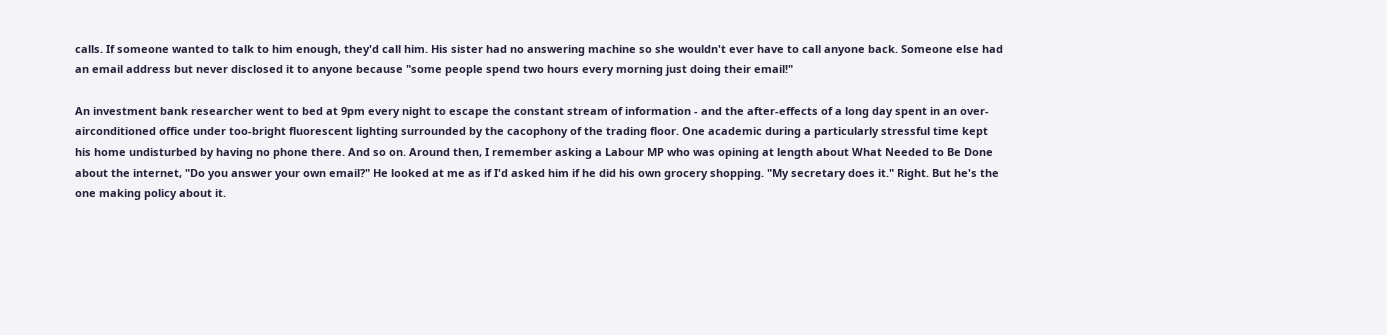calls. If someone wanted to talk to him enough, they'd call him. His sister had no answering machine so she wouldn't ever have to call anyone back. Someone else had an email address but never disclosed it to anyone because "some people spend two hours every morning just doing their email!"

An investment bank researcher went to bed at 9pm every night to escape the constant stream of information - and the after-effects of a long day spent in an over-airconditioned office under too-bright fluorescent lighting surrounded by the cacophony of the trading floor. One academic during a particularly stressful time kept his home undisturbed by having no phone there. And so on. Around then, I remember asking a Labour MP who was opining at length about What Needed to Be Done about the internet, "Do you answer your own email?" He looked at me as if I'd asked him if he did his own grocery shopping. "My secretary does it." Right. But he's the one making policy about it.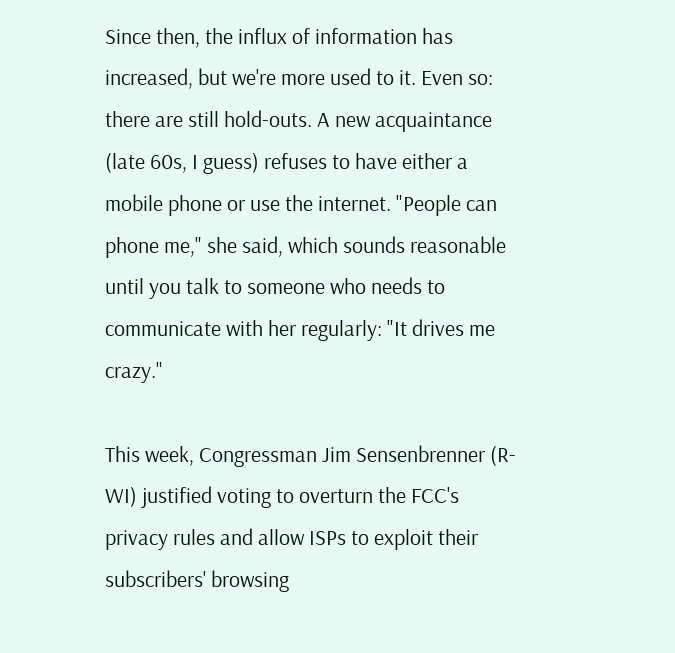Since then, the influx of information has increased, but we're more used to it. Even so: there are still hold-outs. A new acquaintance (late 60s, I guess) refuses to have either a mobile phone or use the internet. "People can phone me," she said, which sounds reasonable until you talk to someone who needs to communicate with her regularly: "It drives me crazy."

This week, Congressman Jim Sensenbrenner (R-WI) justified voting to overturn the FCC's privacy rules and allow ISPs to exploit their subscribers' browsing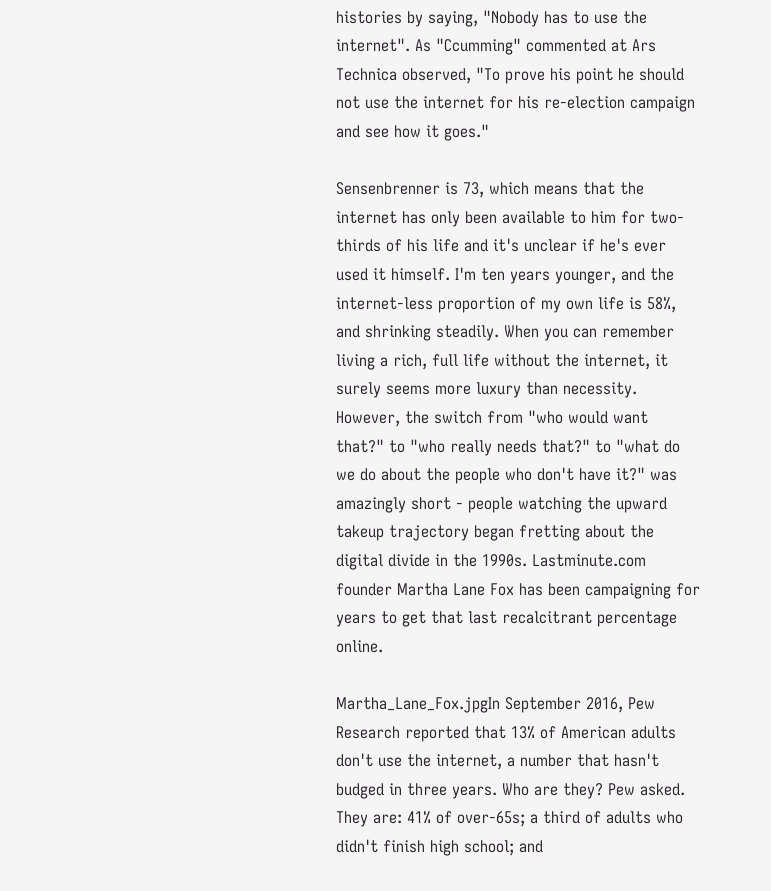histories by saying, "Nobody has to use the internet". As "Ccumming" commented at Ars Technica observed, "To prove his point he should not use the internet for his re-election campaign and see how it goes."

Sensenbrenner is 73, which means that the internet has only been available to him for two-thirds of his life and it's unclear if he's ever used it himself. I'm ten years younger, and the internet-less proportion of my own life is 58%, and shrinking steadily. When you can remember living a rich, full life without the internet, it surely seems more luxury than necessity. However, the switch from "who would want that?" to "who really needs that?" to "what do we do about the people who don't have it?" was amazingly short - people watching the upward takeup trajectory began fretting about the digital divide in the 1990s. Lastminute.com founder Martha Lane Fox has been campaigning for years to get that last recalcitrant percentage online.

Martha_Lane_Fox.jpgIn September 2016, Pew Research reported that 13% of American adults don't use the internet, a number that hasn't budged in three years. Who are they? Pew asked. They are: 41% of over-65s; a third of adults who didn't finish high school; and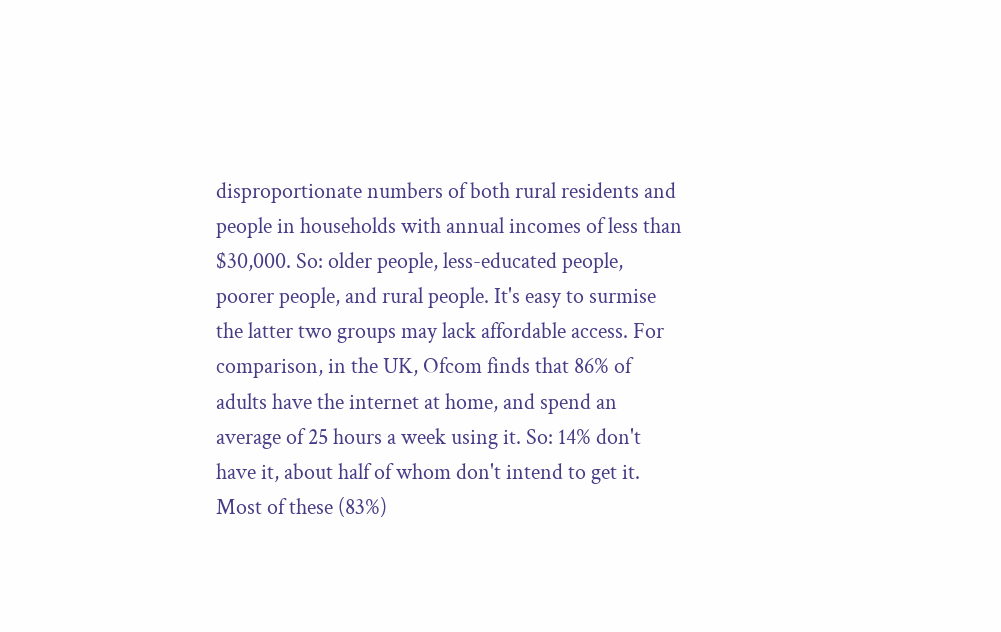disproportionate numbers of both rural residents and people in households with annual incomes of less than $30,000. So: older people, less-educated people, poorer people, and rural people. It's easy to surmise the latter two groups may lack affordable access. For comparison, in the UK, Ofcom finds that 86% of adults have the internet at home, and spend an average of 25 hours a week using it. So: 14% don't have it, about half of whom don't intend to get it. Most of these (83%)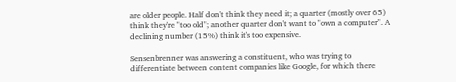are older people. Half don't think they need it; a quarter (mostly over 65) think they're "too old"; another quarter don't want to "own a computer". A declining number (15%) think it's too expensive.

Sensenbrenner was answering a constituent, who was trying to differentiate between content companies like Google, for which there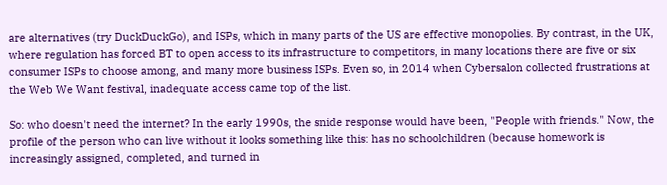are alternatives (try DuckDuckGo), and ISPs, which in many parts of the US are effective monopolies. By contrast, in the UK, where regulation has forced BT to open access to its infrastructure to competitors, in many locations there are five or six consumer ISPs to choose among, and many more business ISPs. Even so, in 2014 when Cybersalon collected frustrations at the Web We Want festival, inadequate access came top of the list.

So: who doesn't need the internet? In the early 1990s, the snide response would have been, "People with friends." Now, the profile of the person who can live without it looks something like this: has no schoolchildren (because homework is increasingly assigned, completed, and turned in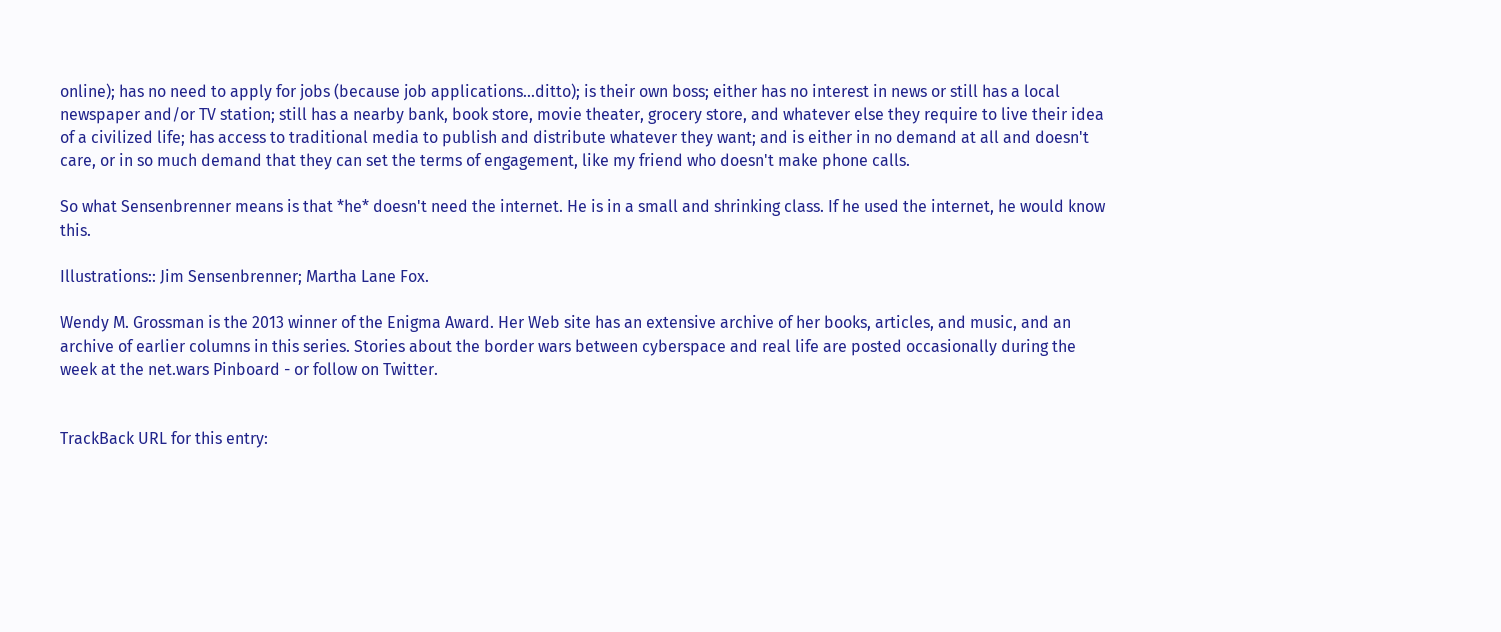online); has no need to apply for jobs (because job applications...ditto); is their own boss; either has no interest in news or still has a local newspaper and/or TV station; still has a nearby bank, book store, movie theater, grocery store, and whatever else they require to live their idea of a civilized life; has access to traditional media to publish and distribute whatever they want; and is either in no demand at all and doesn't care, or in so much demand that they can set the terms of engagement, like my friend who doesn't make phone calls.

So what Sensenbrenner means is that *he* doesn't need the internet. He is in a small and shrinking class. If he used the internet, he would know this.

Illustrations:: Jim Sensenbrenner; Martha Lane Fox.

Wendy M. Grossman is the 2013 winner of the Enigma Award. Her Web site has an extensive archive of her books, articles, and music, and an archive of earlier columns in this series. Stories about the border wars between cyberspace and real life are posted occasionally during the week at the net.wars Pinboard - or follow on Twitter.


TrackBack URL for this entry: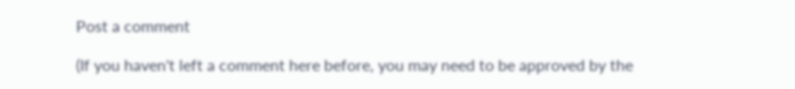Post a comment

(If you haven't left a comment here before, you may need to be approved by the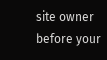site owner before your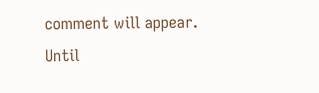comment will appear. Until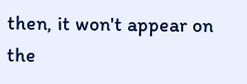then, it won't appear on the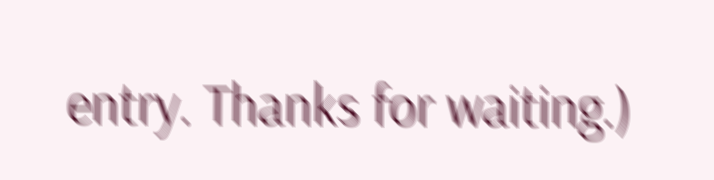entry. Thanks for waiting.)